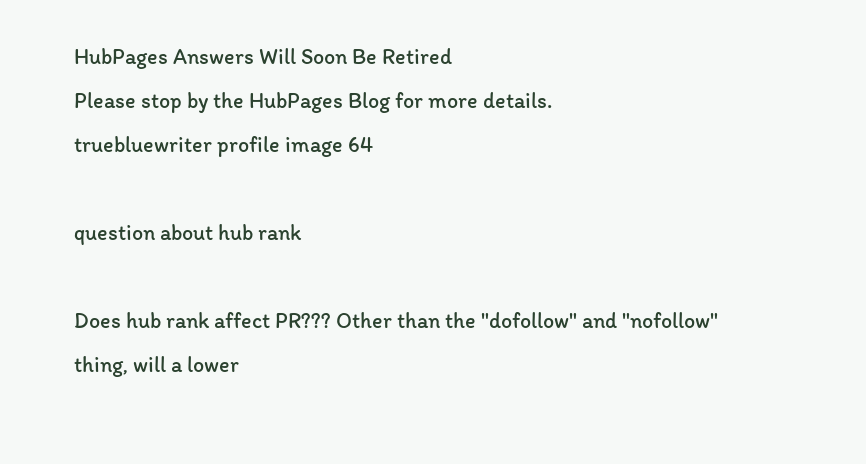HubPages Answers Will Soon Be Retired
Please stop by the HubPages Blog for more details.
truebluewriter profile image 64

question about hub rank

Does hub rank affect PR??? Other than the "dofollow" and "nofollow" thing, will a lower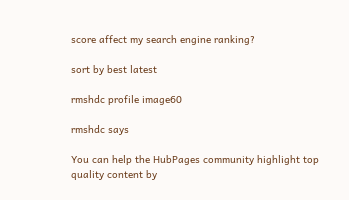score affect my search engine ranking?

sort by best latest

rmshdc profile image60

rmshdc says

You can help the HubPages community highlight top quality content by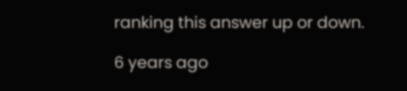ranking this answer up or down.

6 years ago